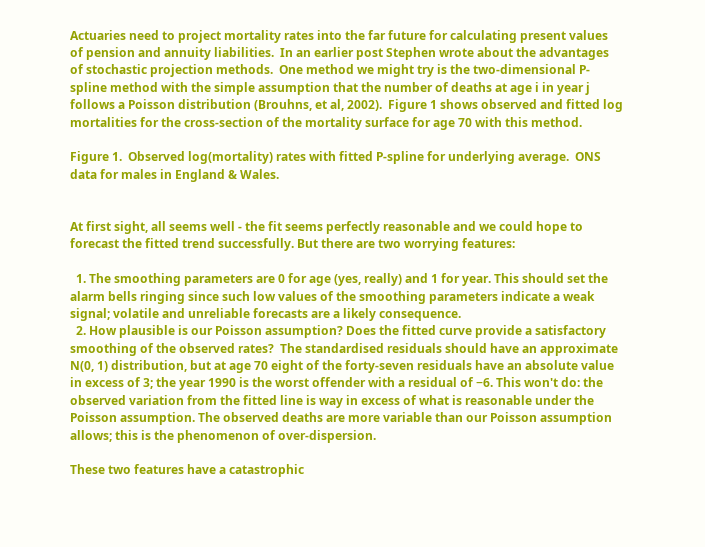Actuaries need to project mortality rates into the far future for calculating present values of pension and annuity liabilities.  In an earlier post Stephen wrote about the advantages of stochastic projection methods.  One method we might try is the two-dimensional P-spline method with the simple assumption that the number of deaths at age i in year j follows a Poisson distribution (Brouhns, et al, 2002).  Figure 1 shows observed and fitted log mortalities for the cross-section of the mortality surface for age 70 with this method.

Figure 1.  Observed log(mortality) rates with fitted P-spline for underlying average.  ONS data for males in England & Wales.


At first sight, all seems well - the fit seems perfectly reasonable and we could hope to forecast the fitted trend successfully. But there are two worrying features:

  1. The smoothing parameters are 0 for age (yes, really) and 1 for year. This should set the alarm bells ringing since such low values of the smoothing parameters indicate a weak signal; volatile and unreliable forecasts are a likely consequence.
  2. How plausible is our Poisson assumption? Does the fitted curve provide a satisfactory smoothing of the observed rates?  The standardised residuals should have an approximate N(0, 1) distribution, but at age 70 eight of the forty-seven residuals have an absolute value in excess of 3; the year 1990 is the worst offender with a residual of −6. This won't do: the observed variation from the fitted line is way in excess of what is reasonable under the Poisson assumption. The observed deaths are more variable than our Poisson assumption allows; this is the phenomenon of over-dispersion.

These two features have a catastrophic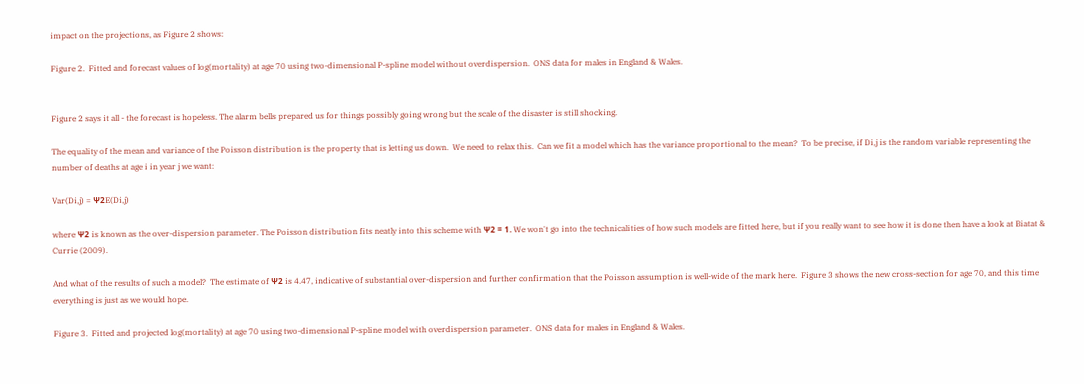impact on the projections, as Figure 2 shows:

Figure 2.  Fitted and forecast values of log(mortality) at age 70 using two-dimensional P-spline model without overdispersion.  ONS data for males in England & Wales.


Figure 2 says it all - the forecast is hopeless. The alarm bells prepared us for things possibly going wrong but the scale of the disaster is still shocking.

The equality of the mean and variance of the Poisson distribution is the property that is letting us down.  We need to relax this.  Can we fit a model which has the variance proportional to the mean?  To be precise, if Di,j is the random variable representing the number of deaths at age i in year j we want:

Var(Di,j) = Ψ2E(Di,j)

where Ψ2 is known as the over-dispersion parameter. The Poisson distribution fits neatly into this scheme with Ψ2 = 1. We won't go into the technicalities of how such models are fitted here, but if you really want to see how it is done then have a look at Biatat & Currie (2009).

And what of the results of such a model?  The estimate of Ψ2 is 4.47, indicative of substantial over-dispersion and further confirmation that the Poisson assumption is well-wide of the mark here.  Figure 3 shows the new cross-section for age 70, and this time everything is just as we would hope.

Figure 3.  Fitted and projected log(mortality) at age 70 using two-dimensional P-spline model with overdispersion parameter.  ONS data for males in England & Wales.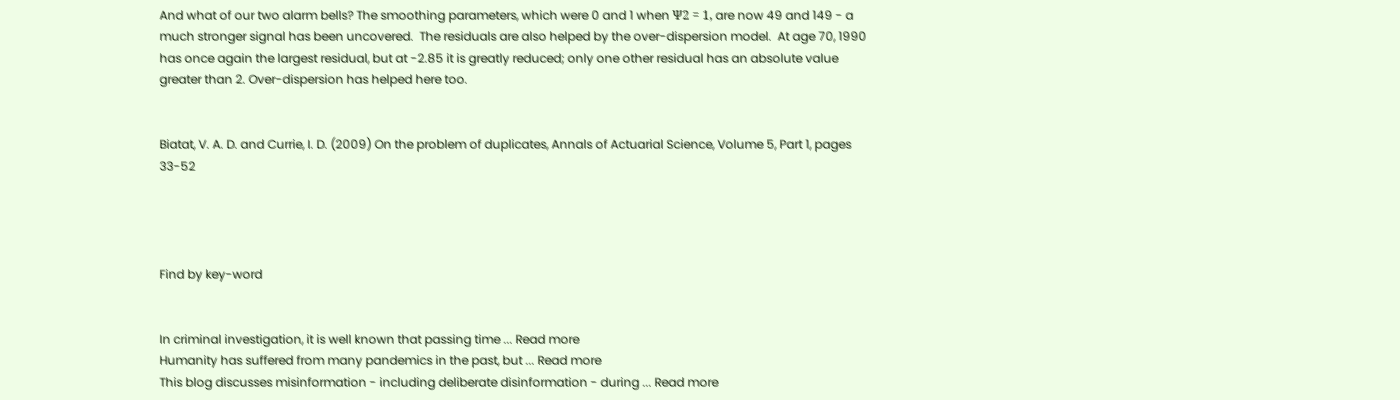And what of our two alarm bells? The smoothing parameters, which were 0 and 1 when Ψ2 = 1, are now 49 and 149 - a much stronger signal has been uncovered.  The residuals are also helped by the over-dispersion model.  At age 70, 1990 has once again the largest residual, but at -2.85 it is greatly reduced; only one other residual has an absolute value greater than 2. Over-dispersion has helped here too.


Biatat, V. A. D. and Currie, I. D. (2009) On the problem of duplicates, Annals of Actuarial Science, Volume 5, Part 1, pages 33-52




Find by key-word


In criminal investigation, it is well known that passing time ... Read more
Humanity has suffered from many pandemics in the past, but ... Read more
This blog discusses misinformation - including deliberate disinformation - during ... Read more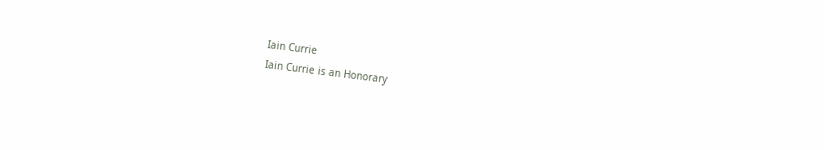Iain Currie
Iain Currie is an Honorary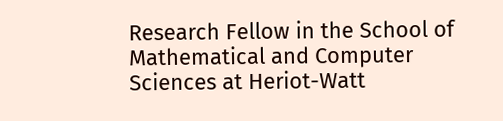Research Fellow in the School of Mathematical and Computer Sciences at Heriot-Watt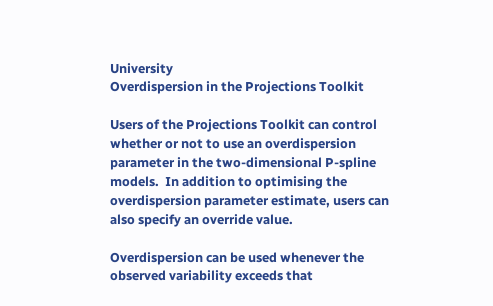University
Overdispersion in the Projections Toolkit

Users of the Projections Toolkit can control whether or not to use an overdispersion parameter in the two-dimensional P-spline models.  In addition to optimising the overdispersion parameter estimate, users can also specify an override value.

Overdispersion can be used whenever the observed variability exceeds that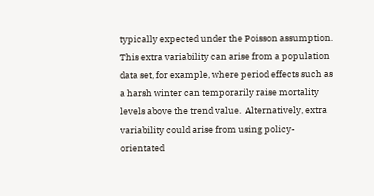typically expected under the Poisson assumption.  This extra variability can arise from a population data set, for example, where period effects such as a harsh winter can temporarily raise mortality levels above the trend value.  Alternatively, extra variability could arise from using policy-orientated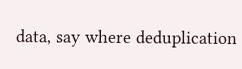data, say where deduplication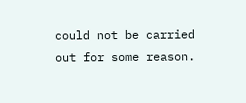could not be carried out for some reason.